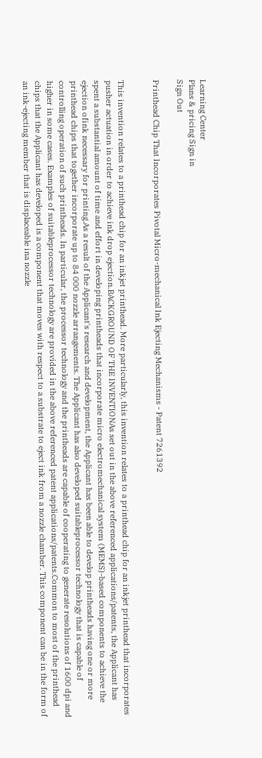Learning Center
Plans & pricing Sign in
Sign Out

Printhead Chip That Incorporates Pivotal Micro-mechanical Ink Ejecting Mechanisms - Patent 7261392


This invention relates to a printhead chip for an inkjet printhead. More particularly, this invention relates to a printhead chip for an inkjet printhead that incorporates pusher actuation in order to achieve ink drop ejection.BACKGROUND OF THE INVENTIONAs set out in the above referenced applications/patents, the Applicant has spent a substantial amount of time and effort in developing printheads that incorporate micro electromechanical system (MEMS)-based components to achieve the ejection ofink necessary for printing.As a result of the Applicant's research and development, the Applicant has been able to develop printheads having one or more printhead chips that together incorporate up to 84 000 nozzle arrangements. The Applicant has also developed suitableprocessor technology that is capable of controlling operation of such printheads. In particular, the processor technology and the printheads are capable of cooperating to generate resolutions of 1600 dpi and higher in some cases. Examples of suitableprocessor technology are provided in the above referenced patent applications/patents.Common to most of the printhead chips that the Applicant has developed is a component that moves with respect to a substrate to eject ink from a nozzle chamber. This component can be in the form of an ink-ejecting member that is displaceable ina nozzle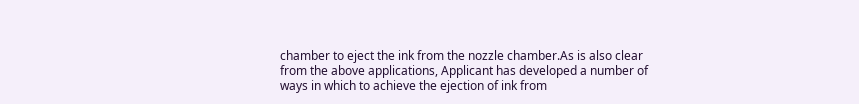chamber to eject the ink from the nozzle chamber.As is also clear from the above applications, Applicant has developed a number of ways in which to achieve the ejection of ink from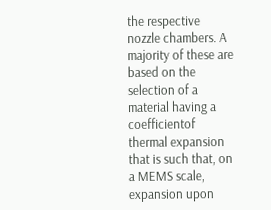the respective nozzle chambers. A majority of these are based on the selection of a material having a coefficientof thermal expansion that is such that, on a MEMS scale, expansion upon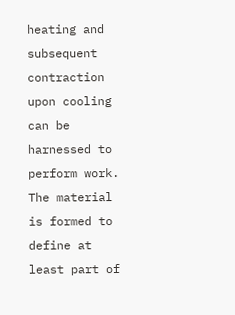heating and subsequent contraction upon cooling can be harnessed to perform work. The material is formed to define at least part of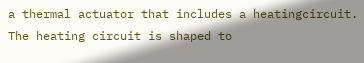a thermal actuator that includes a heatingcircuit. The heating circuit is shaped to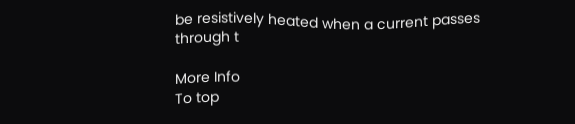be resistively heated when a current passes through t

More Info
To top